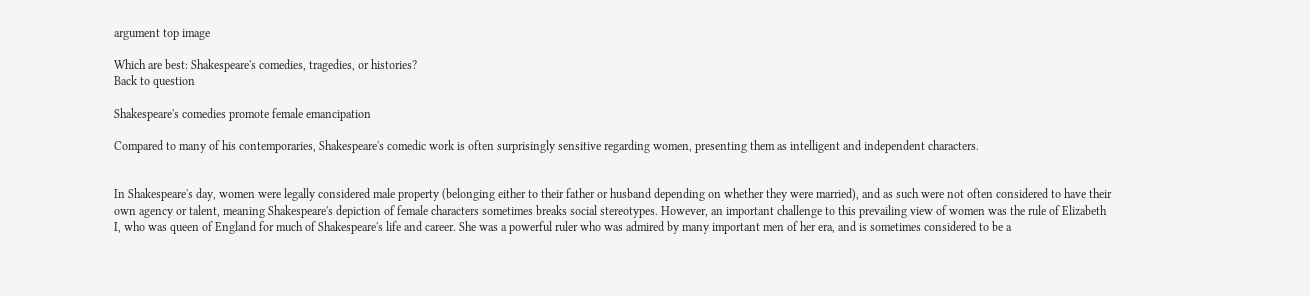argument top image

Which are best: Shakespeare's comedies, tragedies, or histories?
Back to question

Shakespeare's comedies promote female emancipation

Compared to many of his contemporaries, Shakespeare's comedic work is often surprisingly sensitive regarding women, presenting them as intelligent and independent characters.


In Shakespeare's day, women were legally considered male property (belonging either to their father or husband depending on whether they were married), and as such were not often considered to have their own agency or talent, meaning Shakespeare's depiction of female characters sometimes breaks social stereotypes. However, an important challenge to this prevailing view of women was the rule of Elizabeth I, who was queen of England for much of Shakespeare's life and career. She was a powerful ruler who was admired by many important men of her era, and is sometimes considered to be a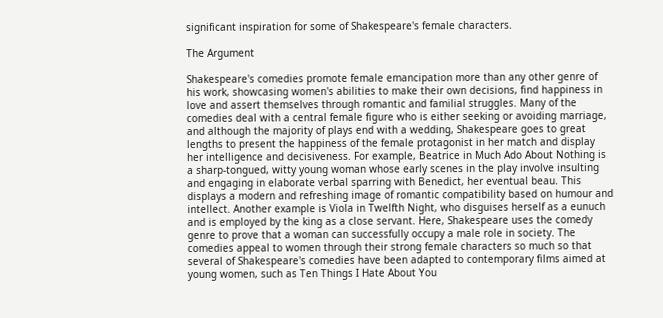significant inspiration for some of Shakespeare's female characters.

The Argument

Shakespeare's comedies promote female emancipation more than any other genre of his work, showcasing women's abilities to make their own decisions, find happiness in love and assert themselves through romantic and familial struggles. Many of the comedies deal with a central female figure who is either seeking or avoiding marriage, and although the majority of plays end with a wedding, Shakespeare goes to great lengths to present the happiness of the female protagonist in her match and display her intelligence and decisiveness. For example, Beatrice in Much Ado About Nothing is a sharp-tongued, witty young woman whose early scenes in the play involve insulting and engaging in elaborate verbal sparring with Benedict, her eventual beau. This displays a modern and refreshing image of romantic compatibility based on humour and intellect. Another example is Viola in Twelfth Night, who disguises herself as a eunuch and is employed by the king as a close servant. Here, Shakespeare uses the comedy genre to prove that a woman can successfully occupy a male role in society. The comedies appeal to women through their strong female characters so much so that several of Shakespeare's comedies have been adapted to contemporary films aimed at young women, such as Ten Things I Hate About You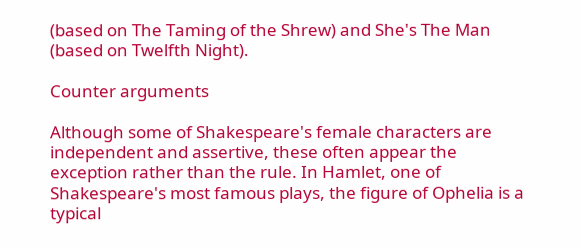(based on The Taming of the Shrew) and She's The Man (based on Twelfth Night).

Counter arguments

Although some of Shakespeare's female characters are independent and assertive, these often appear the exception rather than the rule. In Hamlet, one of Shakespeare's most famous plays, the figure of Ophelia is a typical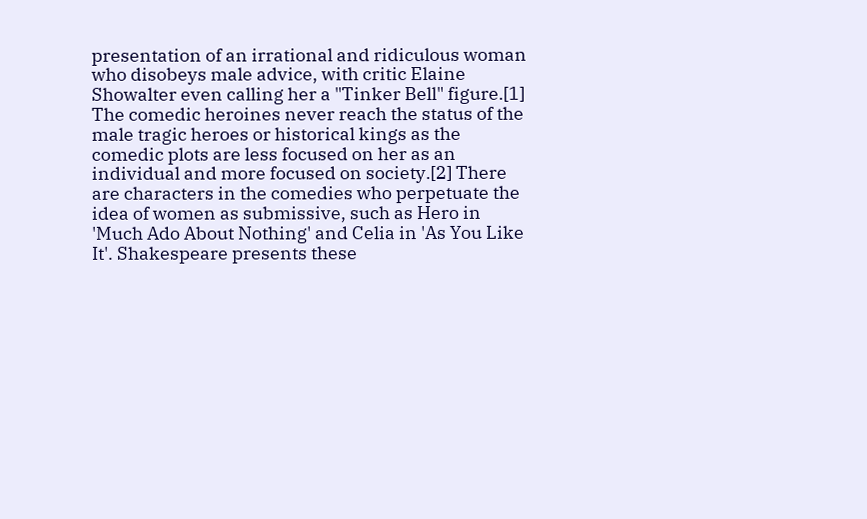presentation of an irrational and ridiculous woman who disobeys male advice, with critic Elaine Showalter even calling her a "Tinker Bell" figure.[1] The comedic heroines never reach the status of the male tragic heroes or historical kings as the comedic plots are less focused on her as an individual and more focused on society.[2] There are characters in the comedies who perpetuate the idea of women as submissive, such as Hero in 'Much Ado About Nothing' and Celia in 'As You Like It'. Shakespeare presents these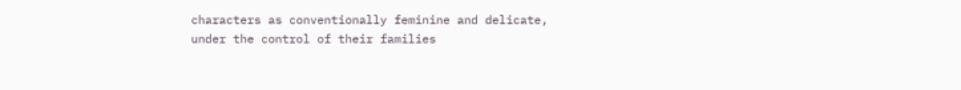characters as conventionally feminine and delicate, under the control of their families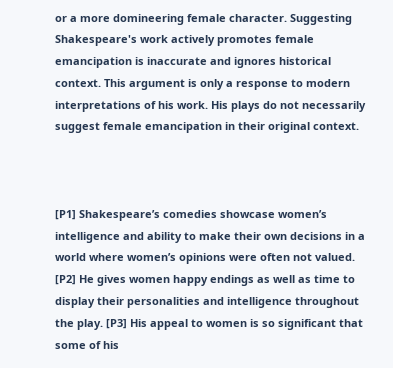or a more domineering female character. Suggesting Shakespeare's work actively promotes female emancipation is inaccurate and ignores historical context. This argument is only a response to modern interpretations of his work. His plays do not necessarily suggest female emancipation in their original context.



[P1] Shakespeare’s comedies showcase women’s intelligence and ability to make their own decisions in a world where women’s opinions were often not valued. [P2] He gives women happy endings as well as time to display their personalities and intelligence throughout the play. [P3] His appeal to women is so significant that some of his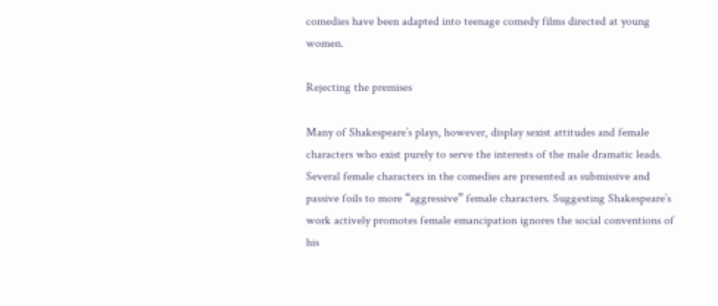comedies have been adapted into teenage comedy films directed at young women.

Rejecting the premises

Many of Shakespeare’s plays, however, display sexist attitudes and female characters who exist purely to serve the interests of the male dramatic leads. Several female characters in the comedies are presented as submissive and passive foils to more “aggressive” female characters. Suggesting Shakespeare’s work actively promotes female emancipation ignores the social conventions of his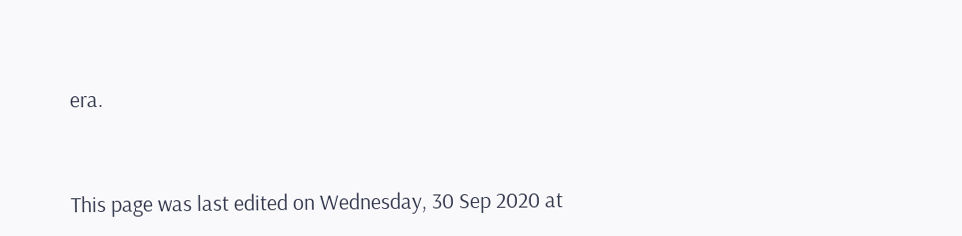era.


This page was last edited on Wednesday, 30 Sep 2020 at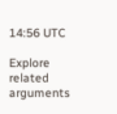14:56 UTC

Explore related arguments